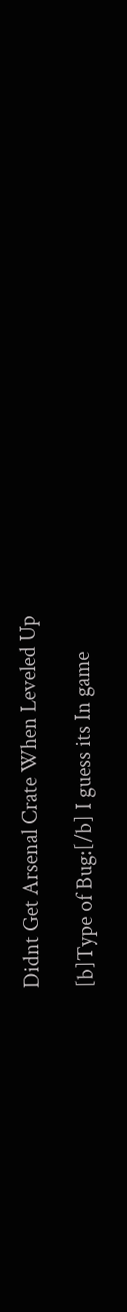Didnt Get Arsenal Crate When Leveled Up

[b]Type of Bug:[/b] I guess its In game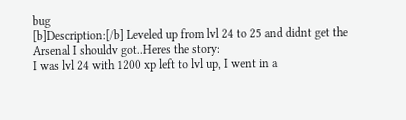bug
[b]Description:[/b] Leveled up from lvl 24 to 25 and didnt get the Arsenal I shouldv got..Heres the story:
I was lvl 24 with 1200 xp left to lvl up, I went in a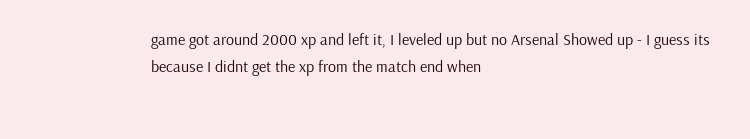game got around 2000 xp and left it, I leveled up but no Arsenal Showed up - I guess its because I didnt get the xp from the match end when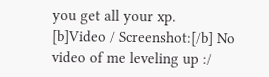you get all your xp.
[b]Video / Screenshot:[/b] No video of me leveling up :/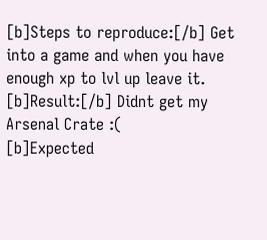[b]Steps to reproduce:[/b] Get into a game and when you have enough xp to lvl up leave it.
[b]Result:[/b] Didnt get my Arsenal Crate :(
[b]Expected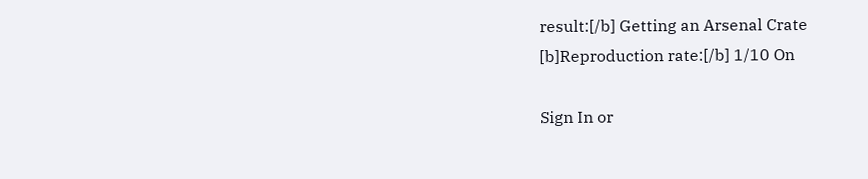result:[/b] Getting an Arsenal Crate
[b]Reproduction rate:[/b] 1/10 On

Sign In or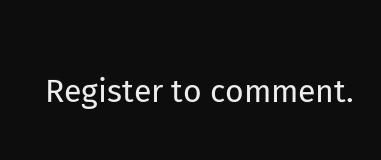Register to comment.